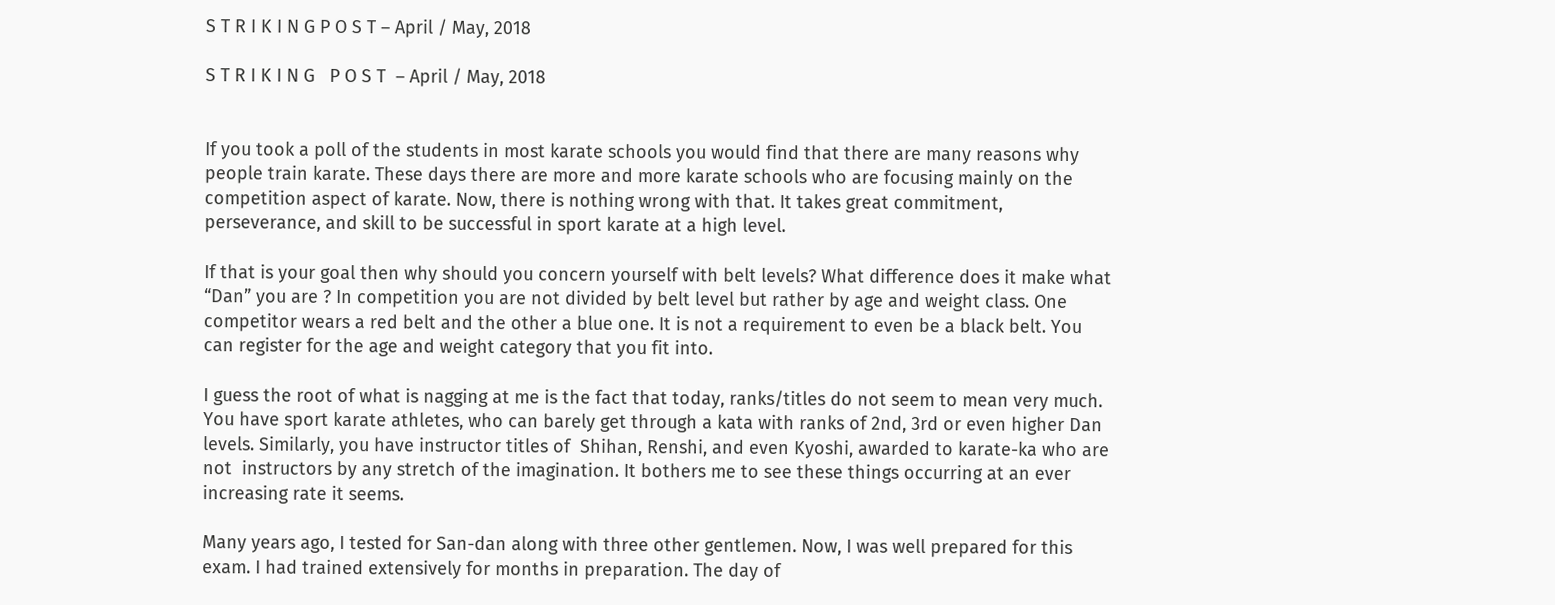S T R I K I N G P O S T – April / May, 2018

S T R I K I N G   P O S T  – April / May, 2018


If you took a poll of the students in most karate schools you would find that there are many reasons why people train karate. These days there are more and more karate schools who are focusing mainly on the competition aspect of karate. Now, there is nothing wrong with that. It takes great commitment, perseverance, and skill to be successful in sport karate at a high level.

If that is your goal then why should you concern yourself with belt levels? What difference does it make what “Dan” you are ? In competition you are not divided by belt level but rather by age and weight class. One competitor wears a red belt and the other a blue one. It is not a requirement to even be a black belt. You can register for the age and weight category that you fit into.

I guess the root of what is nagging at me is the fact that today, ranks/titles do not seem to mean very much. You have sport karate athletes, who can barely get through a kata with ranks of 2nd, 3rd or even higher Dan levels. Similarly, you have instructor titles of  Shihan, Renshi, and even Kyoshi, awarded to karate-ka who are not  instructors by any stretch of the imagination. It bothers me to see these things occurring at an ever increasing rate it seems.

Many years ago, I tested for San-dan along with three other gentlemen. Now, I was well prepared for this exam. I had trained extensively for months in preparation. The day of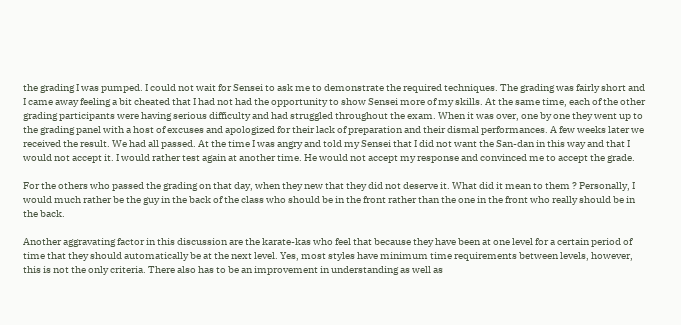the grading I was pumped. I could not wait for Sensei to ask me to demonstrate the required techniques. The grading was fairly short and I came away feeling a bit cheated that I had not had the opportunity to show Sensei more of my skills. At the same time, each of the other grading participants were having serious difficulty and had struggled throughout the exam. When it was over, one by one they went up to the grading panel with a host of excuses and apologized for their lack of preparation and their dismal performances. A few weeks later we received the result. We had all passed. At the time I was angry and told my Sensei that I did not want the San-dan in this way and that I would not accept it. I would rather test again at another time. He would not accept my response and convinced me to accept the grade.

For the others who passed the grading on that day, when they new that they did not deserve it. What did it mean to them ? Personally, I would much rather be the guy in the back of the class who should be in the front rather than the one in the front who really should be in the back.

Another aggravating factor in this discussion are the karate-kas who feel that because they have been at one level for a certain period of time that they should automatically be at the next level. Yes, most styles have minimum time requirements between levels, however, this is not the only criteria. There also has to be an improvement in understanding as well as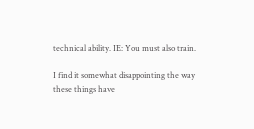technical ability. IE: You must also train.

I find it somewhat disappointing the way these things have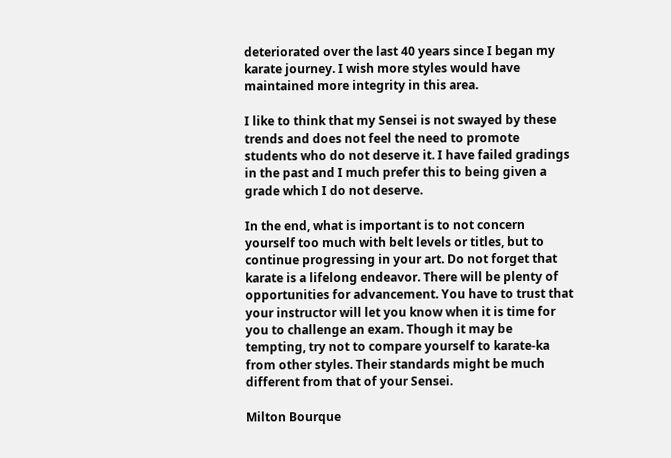deteriorated over the last 40 years since I began my karate journey. I wish more styles would have maintained more integrity in this area.

I like to think that my Sensei is not swayed by these trends and does not feel the need to promote students who do not deserve it. I have failed gradings in the past and I much prefer this to being given a grade which I do not deserve.

In the end, what is important is to not concern yourself too much with belt levels or titles, but to continue progressing in your art. Do not forget that karate is a lifelong endeavor. There will be plenty of opportunities for advancement. You have to trust that your instructor will let you know when it is time for you to challenge an exam. Though it may be tempting, try not to compare yourself to karate-ka from other styles. Their standards might be much different from that of your Sensei.

Milton Bourque